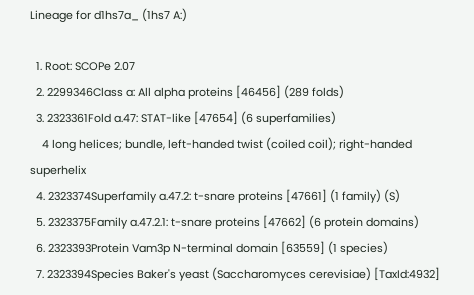Lineage for d1hs7a_ (1hs7 A:)

  1. Root: SCOPe 2.07
  2. 2299346Class a: All alpha proteins [46456] (289 folds)
  3. 2323361Fold a.47: STAT-like [47654] (6 superfamilies)
    4 long helices; bundle, left-handed twist (coiled coil); right-handed superhelix
  4. 2323374Superfamily a.47.2: t-snare proteins [47661] (1 family) (S)
  5. 2323375Family a.47.2.1: t-snare proteins [47662] (6 protein domains)
  6. 2323393Protein Vam3p N-terminal domain [63559] (1 species)
  7. 2323394Species Baker's yeast (Saccharomyces cerevisiae) [TaxId:4932]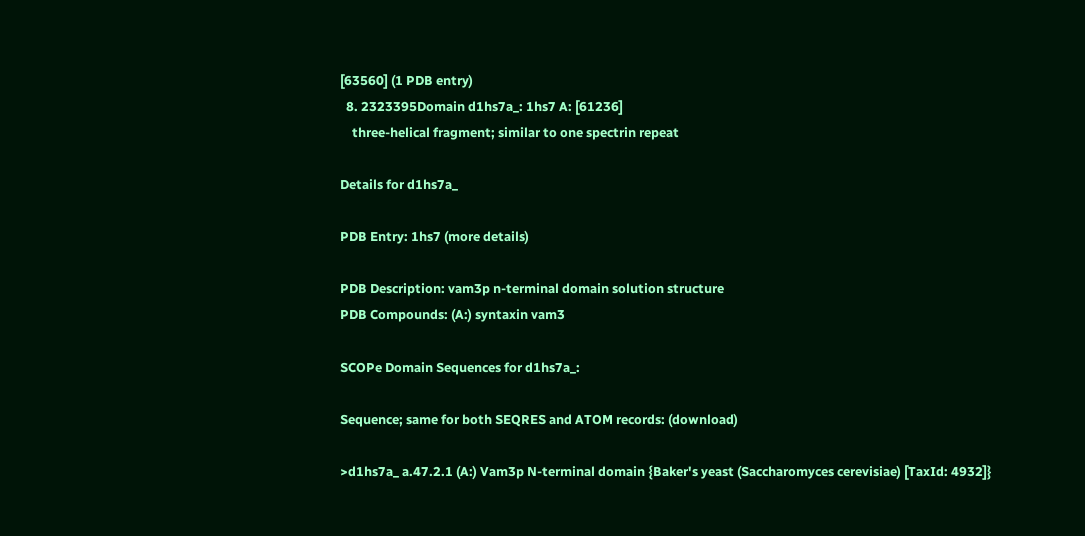[63560] (1 PDB entry)
  8. 2323395Domain d1hs7a_: 1hs7 A: [61236]
    three-helical fragment; similar to one spectrin repeat

Details for d1hs7a_

PDB Entry: 1hs7 (more details)

PDB Description: vam3p n-terminal domain solution structure
PDB Compounds: (A:) syntaxin vam3

SCOPe Domain Sequences for d1hs7a_:

Sequence; same for both SEQRES and ATOM records: (download)

>d1hs7a_ a.47.2.1 (A:) Vam3p N-terminal domain {Baker's yeast (Saccharomyces cerevisiae) [TaxId: 4932]}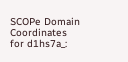SCOPe Domain Coordinates for d1hs7a_: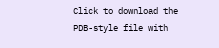Click to download the PDB-style file with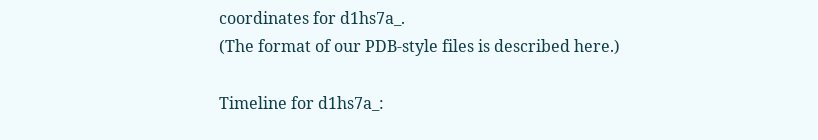coordinates for d1hs7a_.
(The format of our PDB-style files is described here.)

Timeline for d1hs7a_: